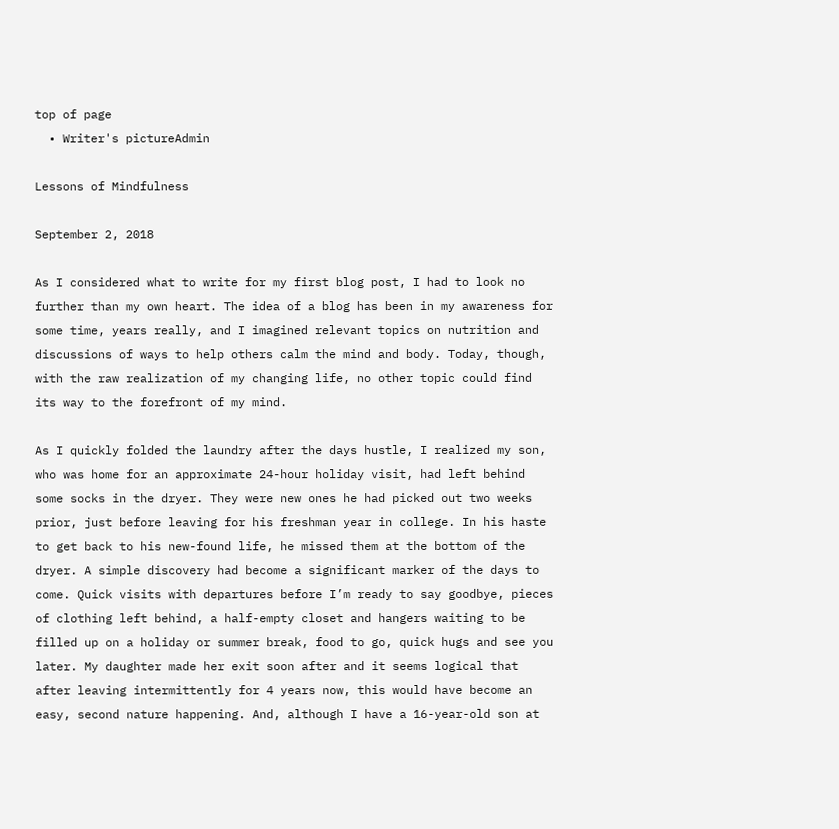top of page
  • Writer's pictureAdmin

Lessons of Mindfulness

September 2, 2018

As I considered what to write for my first blog post, I had to look no further than my own heart. The idea of a blog has been in my awareness for some time, years really, and I imagined relevant topics on nutrition and discussions of ways to help others calm the mind and body. Today, though, with the raw realization of my changing life, no other topic could find its way to the forefront of my mind.

As I quickly folded the laundry after the days hustle, I realized my son, who was home for an approximate 24-hour holiday visit, had left behind some socks in the dryer. They were new ones he had picked out two weeks prior, just before leaving for his freshman year in college. In his haste to get back to his new-found life, he missed them at the bottom of the dryer. A simple discovery had become a significant marker of the days to come. Quick visits with departures before I’m ready to say goodbye, pieces of clothing left behind, a half-empty closet and hangers waiting to be filled up on a holiday or summer break, food to go, quick hugs and see you later. My daughter made her exit soon after and it seems logical that after leaving intermittently for 4 years now, this would have become an easy, second nature happening. And, although I have a 16-year-old son at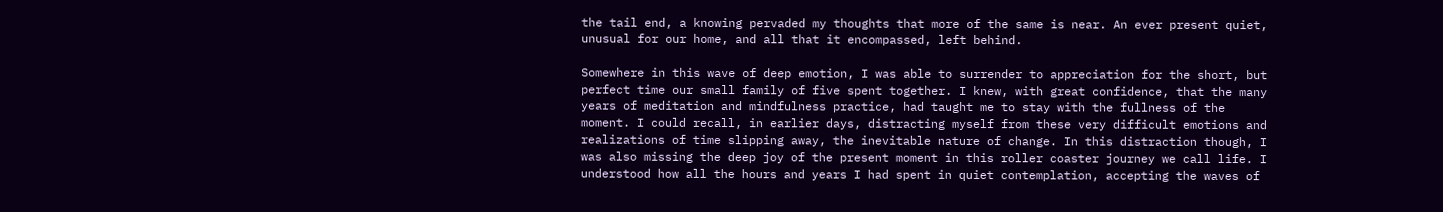the tail end, a knowing pervaded my thoughts that more of the same is near. An ever present quiet, unusual for our home, and all that it encompassed, left behind.

Somewhere in this wave of deep emotion, I was able to surrender to appreciation for the short, but perfect time our small family of five spent together. I knew, with great confidence, that the many years of meditation and mindfulness practice, had taught me to stay with the fullness of the moment. I could recall, in earlier days, distracting myself from these very difficult emotions and realizations of time slipping away, the inevitable nature of change. In this distraction though, I was also missing the deep joy of the present moment in this roller coaster journey we call life. I understood how all the hours and years I had spent in quiet contemplation, accepting the waves of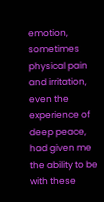emotion, sometimes physical pain and irritation, even the experience of deep peace, had given me the ability to be with these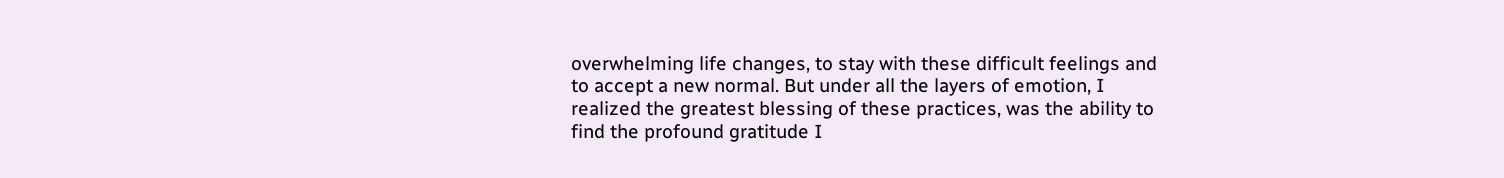overwhelming life changes, to stay with these difficult feelings and to accept a new normal. But under all the layers of emotion, I realized the greatest blessing of these practices, was the ability to find the profound gratitude I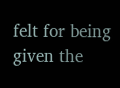felt for being given the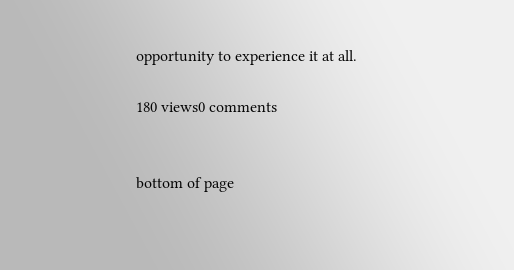opportunity to experience it at all.

180 views0 comments


bottom of page